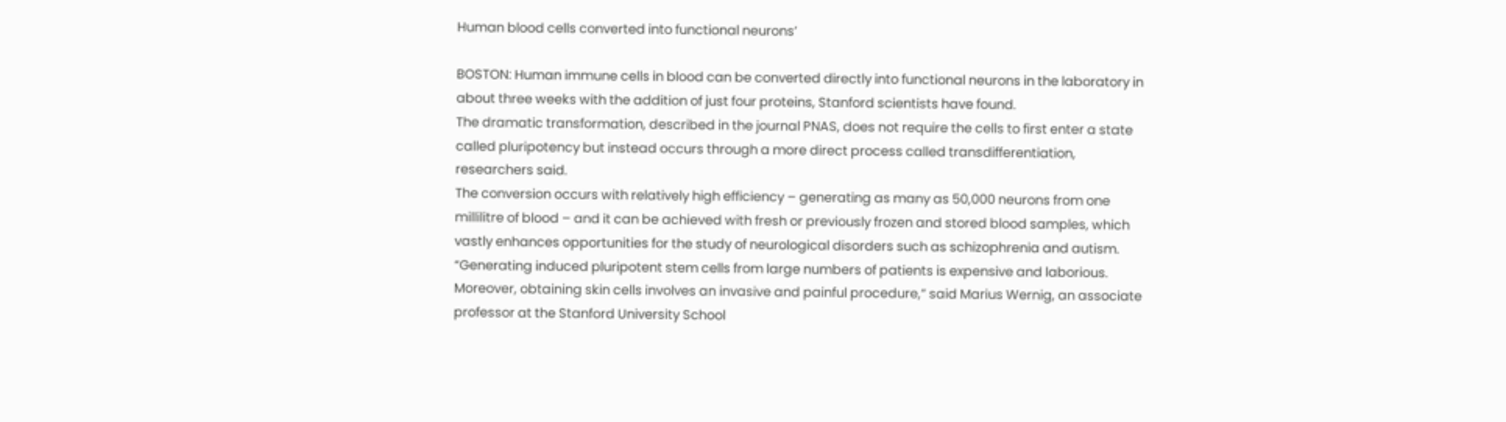Human blood cells converted into functional neurons’

BOSTON: Human immune cells in blood can be converted directly into functional neurons in the laboratory in about three weeks with the addition of just four proteins, Stanford scientists have found.
The dramatic transformation, described in the journal PNAS, does not require the cells to first enter a state called pluripotency but instead occurs through a more direct process called transdifferentiation, researchers said.
The conversion occurs with relatively high efficiency – generating as many as 50,000 neurons from one millilitre of blood – and it can be achieved with fresh or previously frozen and stored blood samples, which vastly enhances opportunities for the study of neurological disorders such as schizophrenia and autism.
“Generating induced pluripotent stem cells from large numbers of patients is expensive and laborious. Moreover, obtaining skin cells involves an invasive and painful procedure,” said Marius Wernig, an associate professor at the Stanford University School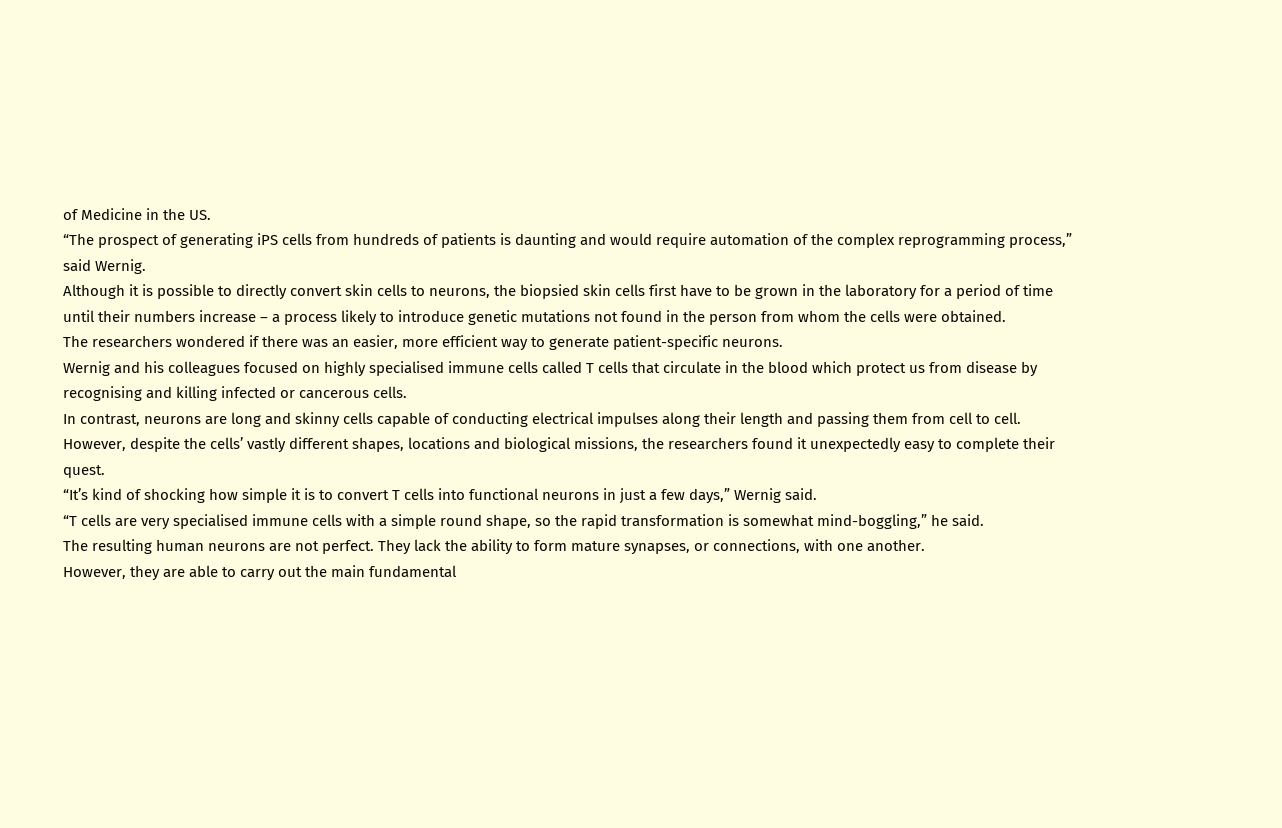of Medicine in the US.
“The prospect of generating iPS cells from hundreds of patients is daunting and would require automation of the complex reprogramming process,” said Wernig.
Although it is possible to directly convert skin cells to neurons, the biopsied skin cells first have to be grown in the laboratory for a period of time until their numbers increase – a process likely to introduce genetic mutations not found in the person from whom the cells were obtained.
The researchers wondered if there was an easier, more efficient way to generate patient-specific neurons.
Wernig and his colleagues focused on highly specialised immune cells called T cells that circulate in the blood which protect us from disease by recognising and killing infected or cancerous cells.
In contrast, neurons are long and skinny cells capable of conducting electrical impulses along their length and passing them from cell to cell.
However, despite the cells’ vastly different shapes, locations and biological missions, the researchers found it unexpectedly easy to complete their quest.
“It’s kind of shocking how simple it is to convert T cells into functional neurons in just a few days,” Wernig said.
“T cells are very specialised immune cells with a simple round shape, so the rapid transformation is somewhat mind-boggling,” he said.
The resulting human neurons are not perfect. They lack the ability to form mature synapses, or connections, with one another.
However, they are able to carry out the main fundamental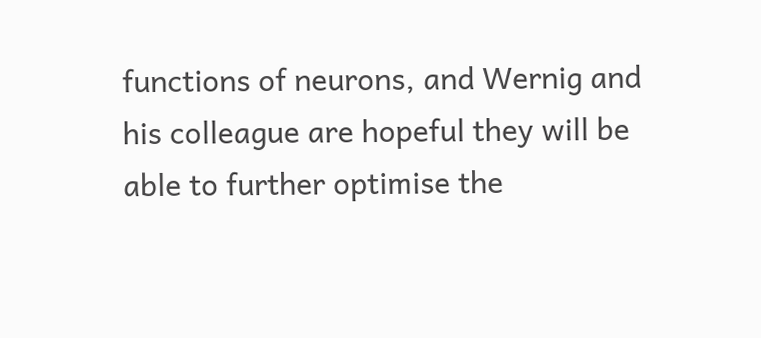functions of neurons, and Wernig and his colleague are hopeful they will be able to further optimise the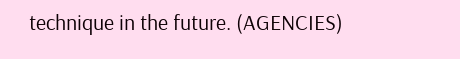technique in the future. (AGENCIES)